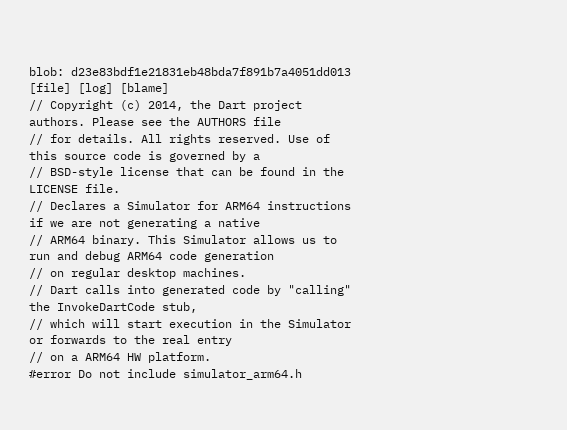blob: d23e83bdf1e21831eb48bda7f891b7a4051dd013 [file] [log] [blame]
// Copyright (c) 2014, the Dart project authors. Please see the AUTHORS file
// for details. All rights reserved. Use of this source code is governed by a
// BSD-style license that can be found in the LICENSE file.
// Declares a Simulator for ARM64 instructions if we are not generating a native
// ARM64 binary. This Simulator allows us to run and debug ARM64 code generation
// on regular desktop machines.
// Dart calls into generated code by "calling" the InvokeDartCode stub,
// which will start execution in the Simulator or forwards to the real entry
// on a ARM64 HW platform.
#error Do not include simulator_arm64.h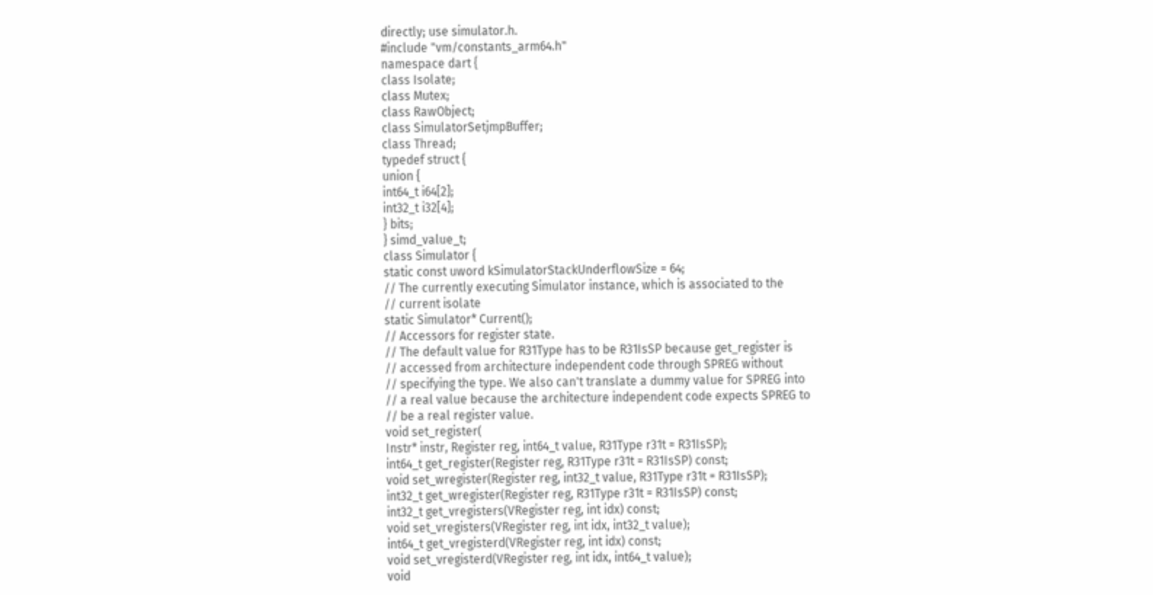directly; use simulator.h.
#include "vm/constants_arm64.h"
namespace dart {
class Isolate;
class Mutex;
class RawObject;
class SimulatorSetjmpBuffer;
class Thread;
typedef struct {
union {
int64_t i64[2];
int32_t i32[4];
} bits;
} simd_value_t;
class Simulator {
static const uword kSimulatorStackUnderflowSize = 64;
// The currently executing Simulator instance, which is associated to the
// current isolate
static Simulator* Current();
// Accessors for register state.
// The default value for R31Type has to be R31IsSP because get_register is
// accessed from architecture independent code through SPREG without
// specifying the type. We also can't translate a dummy value for SPREG into
// a real value because the architecture independent code expects SPREG to
// be a real register value.
void set_register(
Instr* instr, Register reg, int64_t value, R31Type r31t = R31IsSP);
int64_t get_register(Register reg, R31Type r31t = R31IsSP) const;
void set_wregister(Register reg, int32_t value, R31Type r31t = R31IsSP);
int32_t get_wregister(Register reg, R31Type r31t = R31IsSP) const;
int32_t get_vregisters(VRegister reg, int idx) const;
void set_vregisters(VRegister reg, int idx, int32_t value);
int64_t get_vregisterd(VRegister reg, int idx) const;
void set_vregisterd(VRegister reg, int idx, int64_t value);
void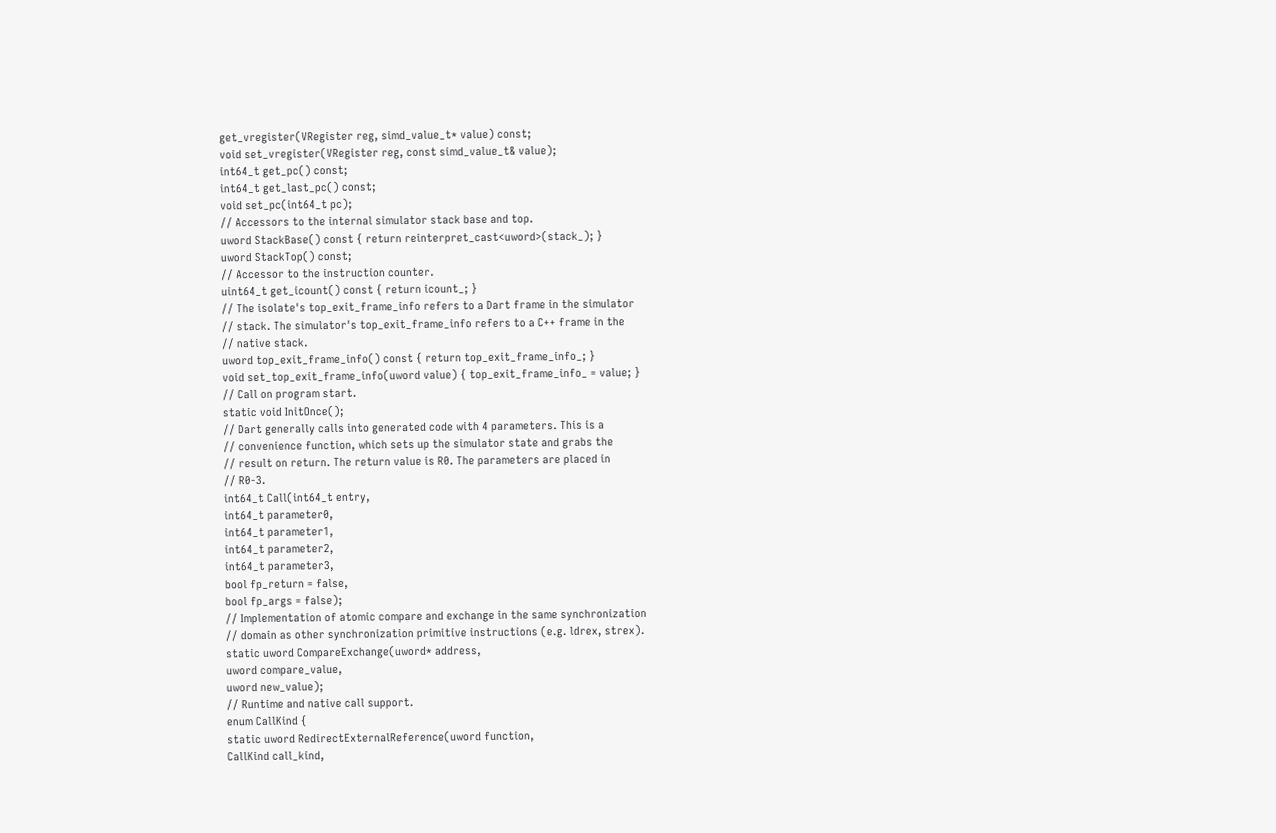get_vregister(VRegister reg, simd_value_t* value) const;
void set_vregister(VRegister reg, const simd_value_t& value);
int64_t get_pc() const;
int64_t get_last_pc() const;
void set_pc(int64_t pc);
// Accessors to the internal simulator stack base and top.
uword StackBase() const { return reinterpret_cast<uword>(stack_); }
uword StackTop() const;
// Accessor to the instruction counter.
uint64_t get_icount() const { return icount_; }
// The isolate's top_exit_frame_info refers to a Dart frame in the simulator
// stack. The simulator's top_exit_frame_info refers to a C++ frame in the
// native stack.
uword top_exit_frame_info() const { return top_exit_frame_info_; }
void set_top_exit_frame_info(uword value) { top_exit_frame_info_ = value; }
// Call on program start.
static void InitOnce();
// Dart generally calls into generated code with 4 parameters. This is a
// convenience function, which sets up the simulator state and grabs the
// result on return. The return value is R0. The parameters are placed in
// R0-3.
int64_t Call(int64_t entry,
int64_t parameter0,
int64_t parameter1,
int64_t parameter2,
int64_t parameter3,
bool fp_return = false,
bool fp_args = false);
// Implementation of atomic compare and exchange in the same synchronization
// domain as other synchronization primitive instructions (e.g. ldrex, strex).
static uword CompareExchange(uword* address,
uword compare_value,
uword new_value);
// Runtime and native call support.
enum CallKind {
static uword RedirectExternalReference(uword function,
CallKind call_kind,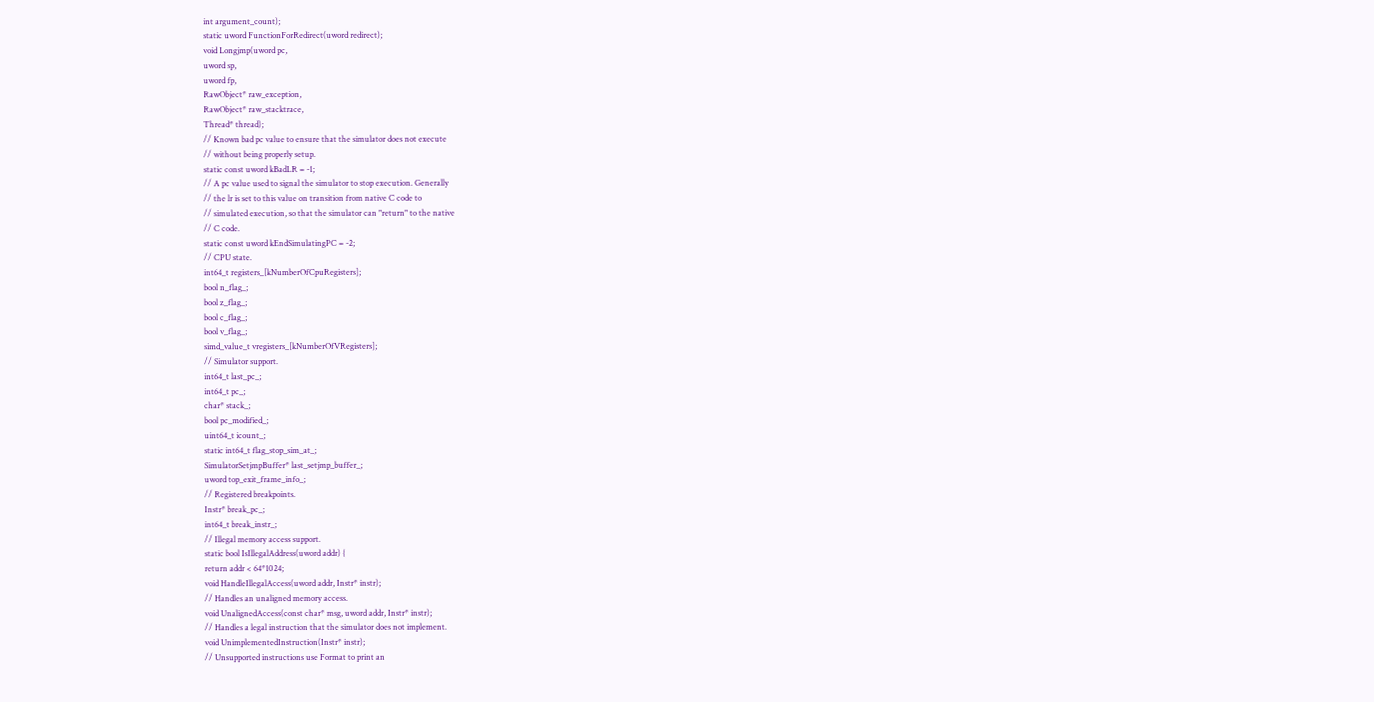int argument_count);
static uword FunctionForRedirect(uword redirect);
void Longjmp(uword pc,
uword sp,
uword fp,
RawObject* raw_exception,
RawObject* raw_stacktrace,
Thread* thread);
// Known bad pc value to ensure that the simulator does not execute
// without being properly setup.
static const uword kBadLR = -1;
// A pc value used to signal the simulator to stop execution. Generally
// the lr is set to this value on transition from native C code to
// simulated execution, so that the simulator can "return" to the native
// C code.
static const uword kEndSimulatingPC = -2;
// CPU state.
int64_t registers_[kNumberOfCpuRegisters];
bool n_flag_;
bool z_flag_;
bool c_flag_;
bool v_flag_;
simd_value_t vregisters_[kNumberOfVRegisters];
// Simulator support.
int64_t last_pc_;
int64_t pc_;
char* stack_;
bool pc_modified_;
uint64_t icount_;
static int64_t flag_stop_sim_at_;
SimulatorSetjmpBuffer* last_setjmp_buffer_;
uword top_exit_frame_info_;
// Registered breakpoints.
Instr* break_pc_;
int64_t break_instr_;
// Illegal memory access support.
static bool IsIllegalAddress(uword addr) {
return addr < 64*1024;
void HandleIllegalAccess(uword addr, Instr* instr);
// Handles an unaligned memory access.
void UnalignedAccess(const char* msg, uword addr, Instr* instr);
// Handles a legal instruction that the simulator does not implement.
void UnimplementedInstruction(Instr* instr);
// Unsupported instructions use Format to print an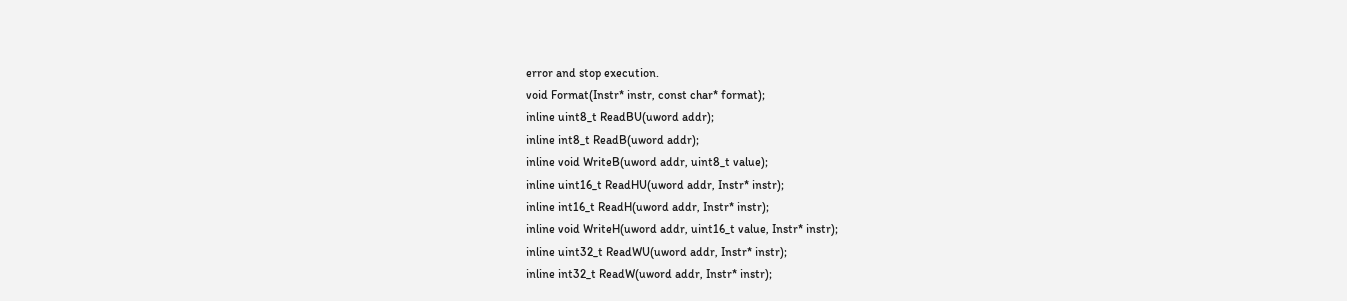error and stop execution.
void Format(Instr* instr, const char* format);
inline uint8_t ReadBU(uword addr);
inline int8_t ReadB(uword addr);
inline void WriteB(uword addr, uint8_t value);
inline uint16_t ReadHU(uword addr, Instr* instr);
inline int16_t ReadH(uword addr, Instr* instr);
inline void WriteH(uword addr, uint16_t value, Instr* instr);
inline uint32_t ReadWU(uword addr, Instr* instr);
inline int32_t ReadW(uword addr, Instr* instr);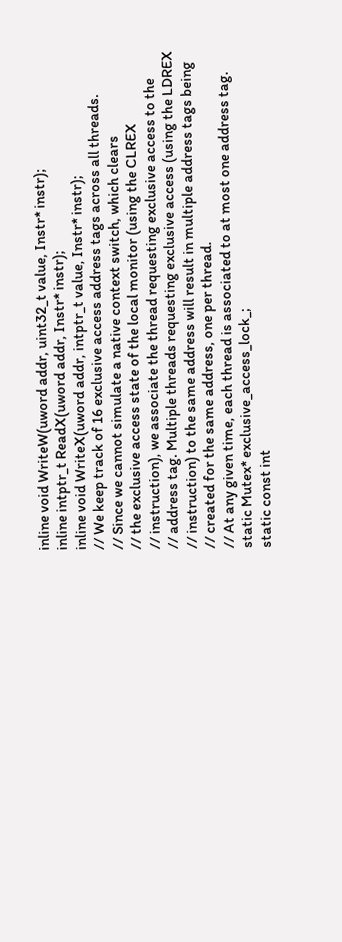inline void WriteW(uword addr, uint32_t value, Instr* instr);
inline intptr_t ReadX(uword addr, Instr* instr);
inline void WriteX(uword addr, intptr_t value, Instr* instr);
// We keep track of 16 exclusive access address tags across all threads.
// Since we cannot simulate a native context switch, which clears
// the exclusive access state of the local monitor (using the CLREX
// instruction), we associate the thread requesting exclusive access to the
// address tag. Multiple threads requesting exclusive access (using the LDREX
// instruction) to the same address will result in multiple address tags being
// created for the same address, one per thread.
// At any given time, each thread is associated to at most one address tag.
static Mutex* exclusive_access_lock_;
static const int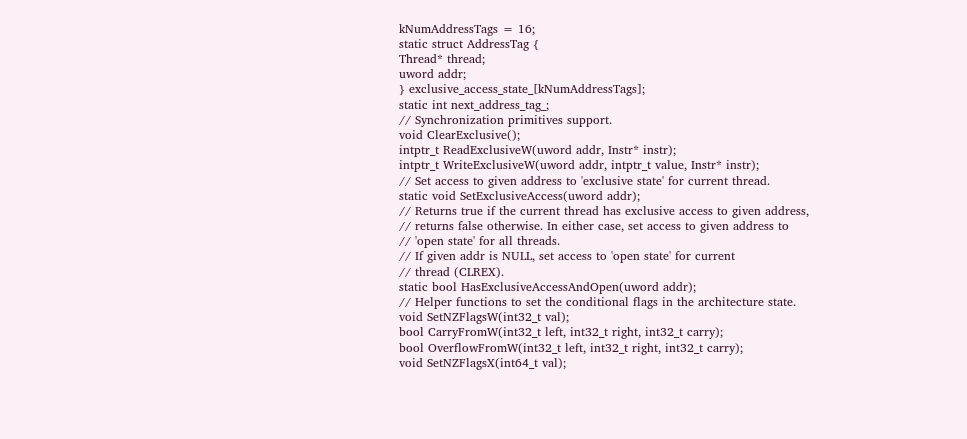kNumAddressTags = 16;
static struct AddressTag {
Thread* thread;
uword addr;
} exclusive_access_state_[kNumAddressTags];
static int next_address_tag_;
// Synchronization primitives support.
void ClearExclusive();
intptr_t ReadExclusiveW(uword addr, Instr* instr);
intptr_t WriteExclusiveW(uword addr, intptr_t value, Instr* instr);
// Set access to given address to 'exclusive state' for current thread.
static void SetExclusiveAccess(uword addr);
// Returns true if the current thread has exclusive access to given address,
// returns false otherwise. In either case, set access to given address to
// 'open state' for all threads.
// If given addr is NULL, set access to 'open state' for current
// thread (CLREX).
static bool HasExclusiveAccessAndOpen(uword addr);
// Helper functions to set the conditional flags in the architecture state.
void SetNZFlagsW(int32_t val);
bool CarryFromW(int32_t left, int32_t right, int32_t carry);
bool OverflowFromW(int32_t left, int32_t right, int32_t carry);
void SetNZFlagsX(int64_t val);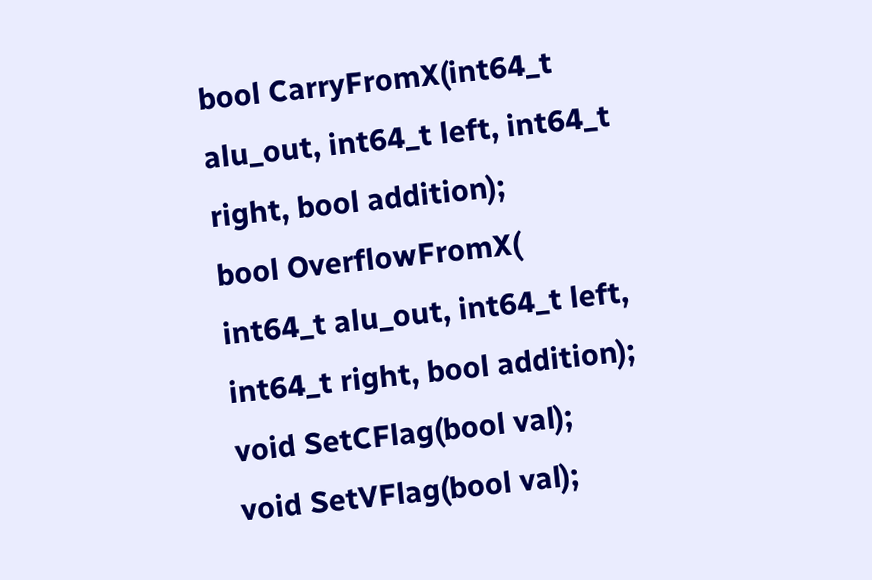bool CarryFromX(int64_t alu_out, int64_t left, int64_t right, bool addition);
bool OverflowFromX(
int64_t alu_out, int64_t left, int64_t right, bool addition);
void SetCFlag(bool val);
void SetVFlag(bool val);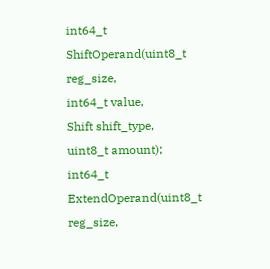int64_t ShiftOperand(uint8_t reg_size,
int64_t value,
Shift shift_type,
uint8_t amount);
int64_t ExtendOperand(uint8_t reg_size,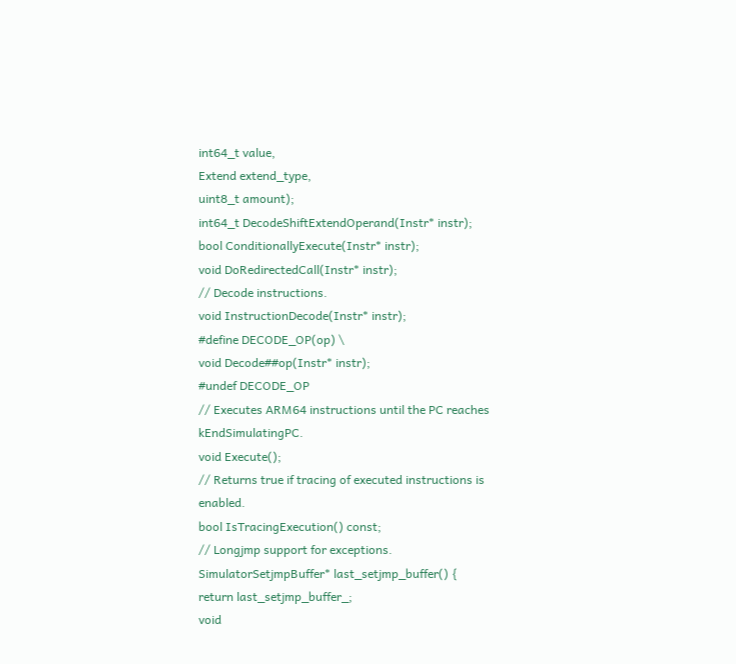int64_t value,
Extend extend_type,
uint8_t amount);
int64_t DecodeShiftExtendOperand(Instr* instr);
bool ConditionallyExecute(Instr* instr);
void DoRedirectedCall(Instr* instr);
// Decode instructions.
void InstructionDecode(Instr* instr);
#define DECODE_OP(op) \
void Decode##op(Instr* instr);
#undef DECODE_OP
// Executes ARM64 instructions until the PC reaches kEndSimulatingPC.
void Execute();
// Returns true if tracing of executed instructions is enabled.
bool IsTracingExecution() const;
// Longjmp support for exceptions.
SimulatorSetjmpBuffer* last_setjmp_buffer() {
return last_setjmp_buffer_;
void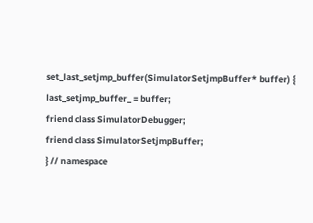set_last_setjmp_buffer(SimulatorSetjmpBuffer* buffer) {
last_setjmp_buffer_ = buffer;
friend class SimulatorDebugger;
friend class SimulatorSetjmpBuffer;
} // namespace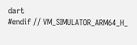dart
#endif // VM_SIMULATOR_ARM64_H_